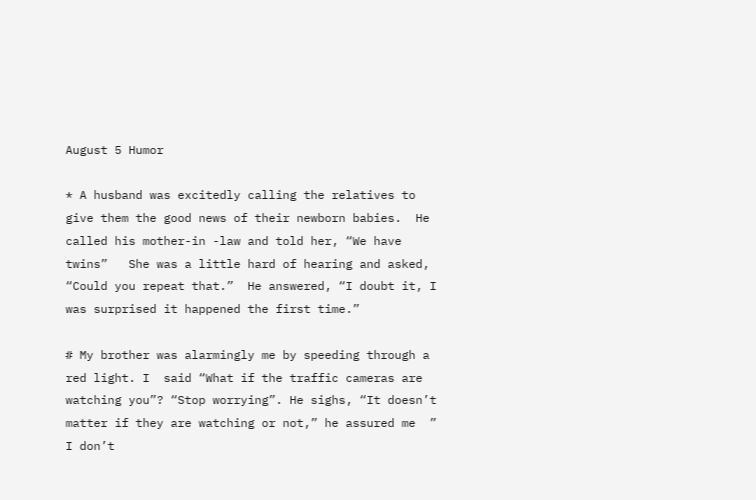August 5 Humor

* A husband was excitedly calling the relatives to give them the good news of their newborn babies.  He called his mother-in -law and told her, “We have twins”   She was a little hard of hearing and asked, “Could you repeat that.”  He answered, “I doubt it, I was surprised it happened the first time.”

# My brother was alarmingly me by speeding through a red light. I  said “What if the traffic cameras are watching you”? “Stop worrying”. He sighs, “It doesn’t matter if they are watching or not,” he assured me  ” I don’t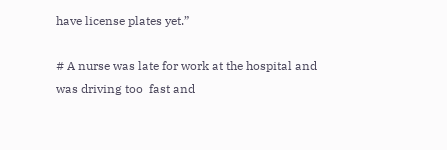have license plates yet.”

# A nurse was late for work at the hospital and was driving too  fast and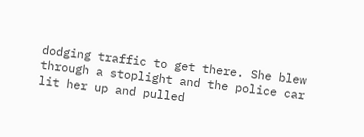dodging traffic to get there. She blew through a stoplight and the police car lit her up and pulled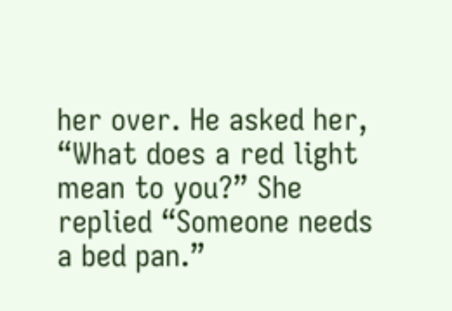her over. He asked her, “What does a red light mean to you?” She replied “Someone needs a bed pan.”